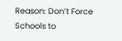Reason: Don’t Force Schools to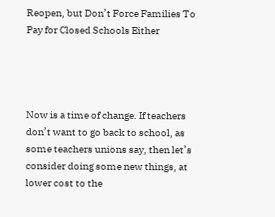Reopen, but Don’t Force Families To Pay for Closed Schools Either




Now is a time of change. If teachers don’t want to go back to school, as some teachers unions say, then let’s consider doing some new things, at lower cost to the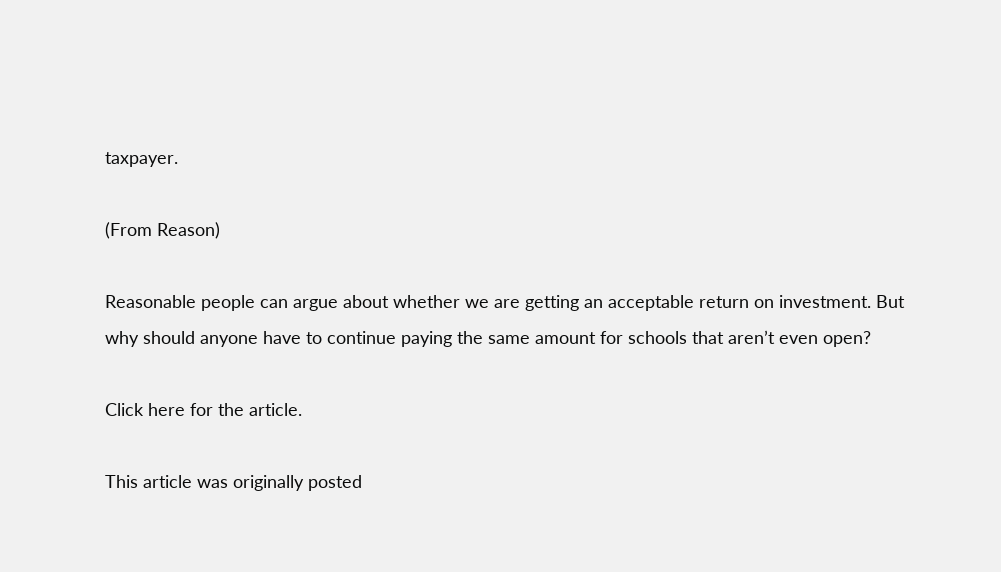taxpayer.

(From Reason)

Reasonable people can argue about whether we are getting an acceptable return on investment. But why should anyone have to continue paying the same amount for schools that aren’t even open?

Click here for the article.

This article was originally posted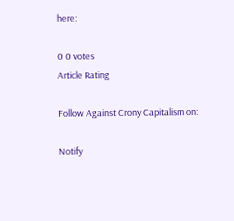here:

0 0 votes
Article Rating

Follow Against Crony Capitalism on:

Notify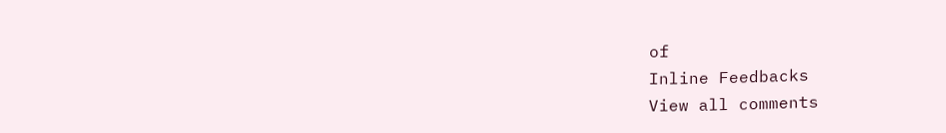of
Inline Feedbacks
View all comments